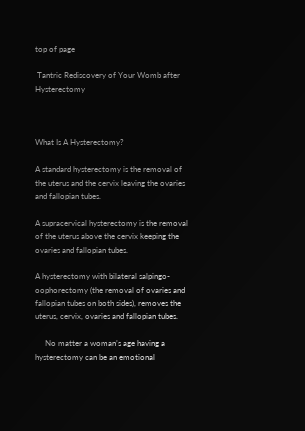top of page

 Tantric Rediscovery of Your Womb after Hysterectomy



What Is A Hysterectomy?

A standard hysterectomy is the removal of the uterus and the cervix leaving the ovaries and fallopian tubes.

A supracervical hysterectomy is the removal of the uterus above the cervix keeping the ovaries and fallopian tubes.

A hysterectomy with bilateral salpingo-oophorectomy (the removal of ovaries and fallopian tubes on both sides), removes the uterus, cervix, ovaries and fallopian tubes.

     No matter a woman’s age having a hysterectomy can be an emotional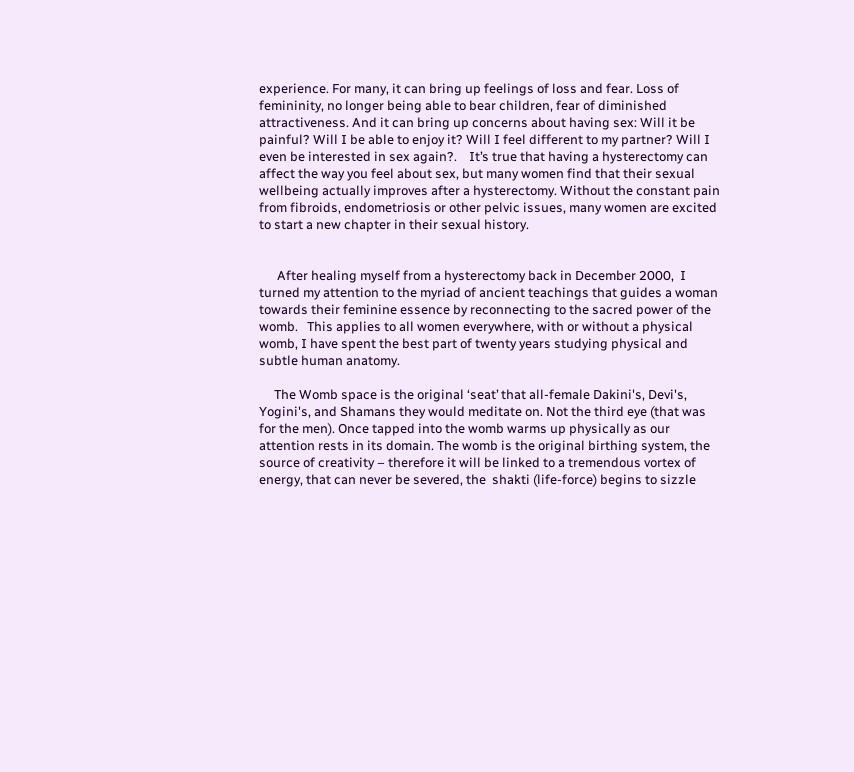experience. For many, it can bring up feelings of loss and fear. Loss of femininity, no longer being able to bear children, fear of diminished attractiveness. And it can bring up concerns about having sex: Will it be painful? Will I be able to enjoy it? Will I feel different to my partner? Will I even be interested in sex again?.    It’s true that having a hysterectomy can affect the way you feel about sex, but many women find that their sexual wellbeing actually improves after a hysterectomy. Without the constant pain from fibroids, endometriosis or other pelvic issues, many women are excited to start a new chapter in their sexual history.


      After healing myself from a hysterectomy back in December 2000,  I turned my attention to the myriad of ancient teachings that guides a woman towards their feminine essence by reconnecting to the sacred power of the womb.   This applies to all women everywhere, with or without a physical womb, I have spent the best part of twenty years studying physical and subtle human anatomy.

     The Womb space is the original ‘seat’ that all-female Dakini's, Devi's, Yogini's, and Shamans they would meditate on. Not the third eye (that was for the men). Once tapped into the womb warms up physically as our attention rests in its domain. The womb is the original birthing system, the source of creativity – therefore it will be linked to a tremendous vortex of energy, that can never be severed, the  shakti (life-force) begins to sizzle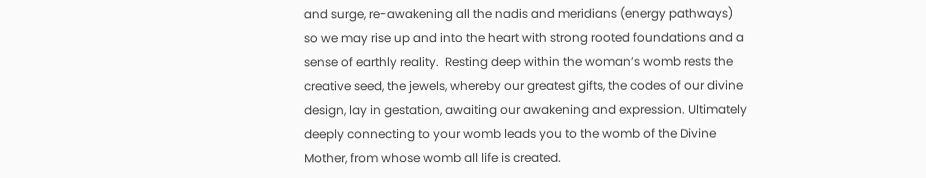and surge, re-awakening all the nadis and meridians (energy pathways) so we may rise up and into the heart with strong rooted foundations and a sense of earthly reality.  Resting deep within the woman’s womb rests the creative seed, the jewels, whereby our greatest gifts, the codes of our divine design, lay in gestation, awaiting our awakening and expression. Ultimately deeply connecting to your womb leads you to the womb of the Divine Mother, from whose womb all life is created.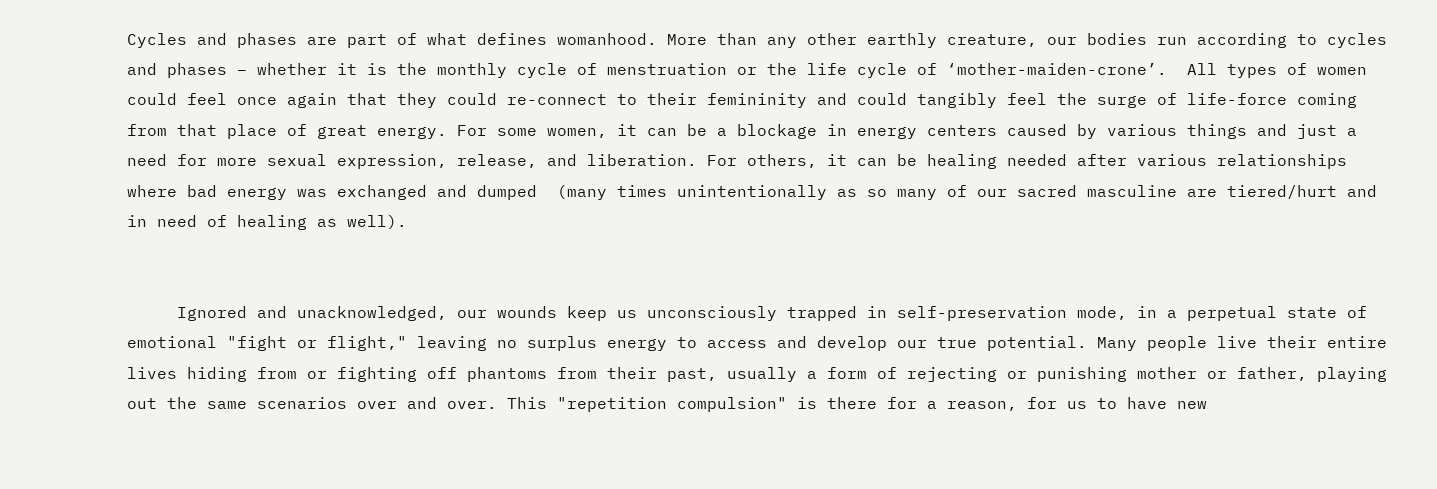Cycles and phases are part of what defines womanhood. More than any other earthly creature, our bodies run according to cycles and phases – whether it is the monthly cycle of menstruation or the life cycle of ‘mother-maiden-crone’.  All types of women could feel once again that they could re-connect to their femininity and could tangibly feel the surge of life-force coming from that place of great energy. For some women, it can be a blockage in energy centers caused by various things and just a need for more sexual expression, release, and liberation. For others, it can be healing needed after various relationships where bad energy was exchanged and dumped  (many times unintentionally as so many of our sacred masculine are tiered/hurt and in need of healing as well).


     Ignored and unacknowledged, our wounds keep us unconsciously trapped in self-preservation mode, in a perpetual state of emotional "fight or flight," leaving no surplus energy to access and develop our true potential. Many people live their entire lives hiding from or fighting off phantoms from their past, usually a form of rejecting or punishing mother or father, playing out the same scenarios over and over. This "repetition compulsion" is there for a reason, for us to have new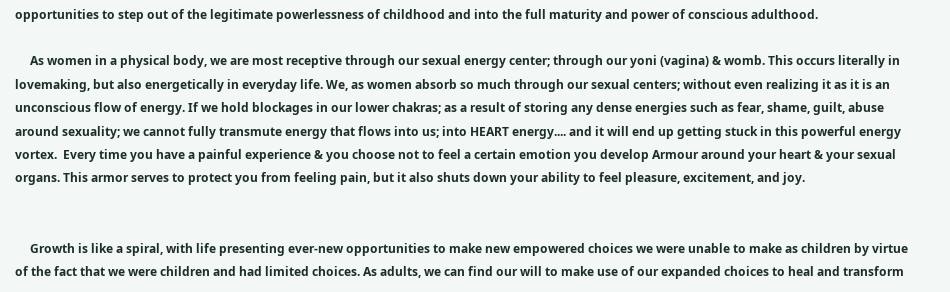opportunities to step out of the legitimate powerlessness of childhood and into the full maturity and power of conscious adulthood.

     As women in a physical body, we are most receptive through our sexual energy center; through our yoni (vagina) & womb. This occurs literally in lovemaking, but also energetically in everyday life. We, as women absorb so much through our sexual centers; without even realizing it as it is an unconscious flow of energy. If we hold blockages in our lower chakras; as a result of storing any dense energies such as fear, shame, guilt, abuse around sexuality; we cannot fully transmute energy that flows into us; into HEART energy.... and it will end up getting stuck in this powerful energy vortex.  Every time you have a painful experience & you choose not to feel a certain emotion you develop Armour around your heart & your sexual organs. This armor serves to protect you from feeling pain, but it also shuts down your ability to feel pleasure, excitement, and joy.


     Growth is like a spiral, with life presenting ever-new opportunities to make new empowered choices we were unable to make as children by virtue of the fact that we were children and had limited choices. As adults, we can find our will to make use of our expanded choices to heal and transform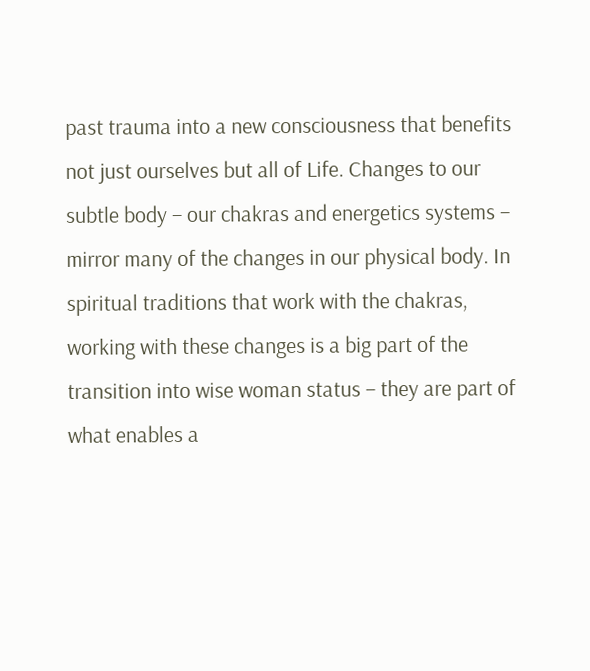past trauma into a new consciousness that benefits not just ourselves but all of Life. Changes to our subtle body – our chakras and energetics systems – mirror many of the changes in our physical body. In spiritual traditions that work with the chakras, working with these changes is a big part of the transition into wise woman status – they are part of what enables a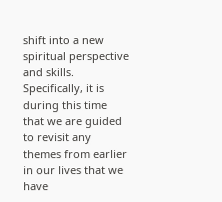shift into a new spiritual perspective and skills. Specifically, it is during this time that we are guided to revisit any themes from earlier in our lives that we have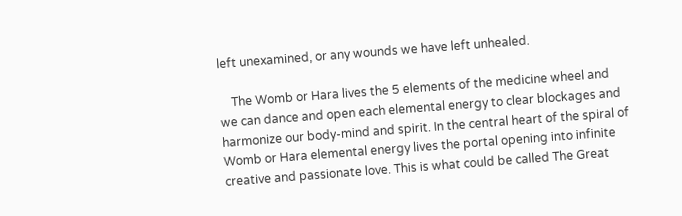left unexamined, or any wounds we have left unhealed.

    The Womb or Hara lives the 5 elements of the medicine wheel and we can dance and open each elemental energy to clear blockages and harmonize our body-mind and spirit. In the central heart of the spiral of Womb or Hara elemental energy lives the portal opening into infinite creative and passionate love. This is what could be called The Great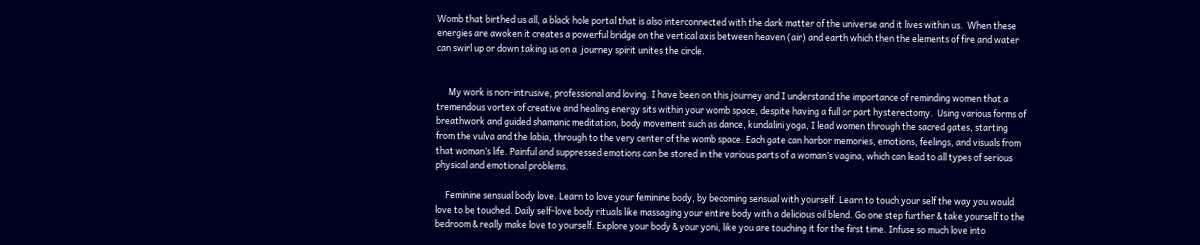Womb that birthed us all, a black hole portal that is also interconnected with the dark matter of the universe and it lives within us.  When these energies are awoken it creates a powerful bridge on the vertical axis between heaven (air) and earth which then the elements of fire and water can swirl up or down taking us on a  journey spirit unites the circle.


      My work is non-intrusive, professional and loving. I have been on this journey and I understand the importance of reminding women that a tremendous vortex of creative and healing energy sits within your womb space, despite having a full or part hysterectomy.  Using various forms of breathwork and guided shamanic meditation, body movement such as dance, kundalini yoga, I lead women through the sacred gates, starting from the vulva and the labia, through to the very center of the womb space. Each gate can harbor memories, emotions, feelings, and visuals from that woman’s life. Painful and suppressed emotions can be stored in the various parts of a woman’s vagina, which can lead to all types of serious physical and emotional problems.

     Feminine sensual body love. Learn to love your feminine body, by becoming sensual with yourself. Learn to touch your self the way you would love to be touched. Daily self-love body rituals like massaging your entire body with a delicious oil blend. Go one step further & take yourself to the bedroom & really make love to yourself. Explore your body & your yoni, like you are touching it for the first time. Infuse so much love into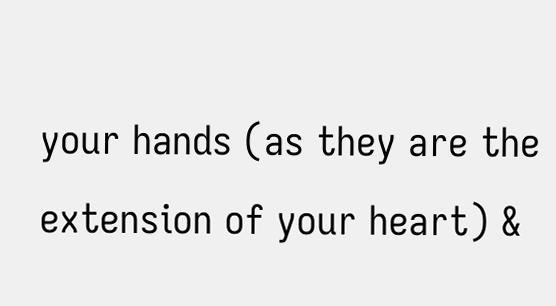your hands (as they are the extension of your heart) &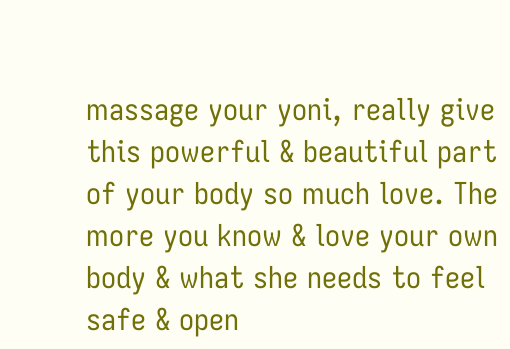massage your yoni, really give this powerful & beautiful part of your body so much love. The more you know & love your own body & what she needs to feel safe & open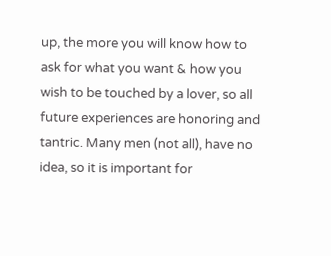up, the more you will know how to ask for what you want & how you wish to be touched by a lover, so all future experiences are honoring and tantric. Many men (not all), have no idea, so it is important for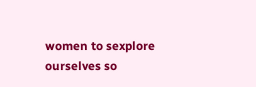women to sexplore ourselves so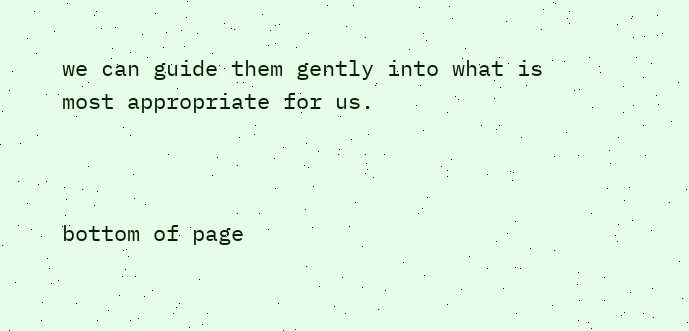we can guide them gently into what is most appropriate for us.



bottom of page